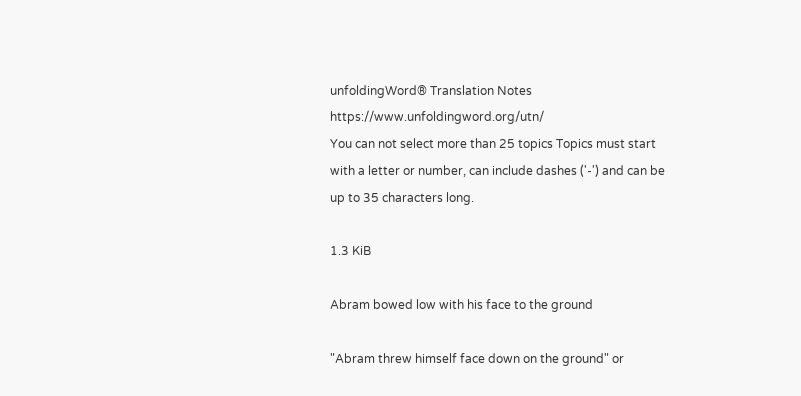unfoldingWord® Translation Notes https://www.unfoldingword.org/utn/
You can not select more than 25 topics Topics must start with a letter or number, can include dashes ('-') and can be up to 35 characters long.

1.3 KiB

Abram bowed low with his face to the ground

"Abram threw himself face down on the ground" or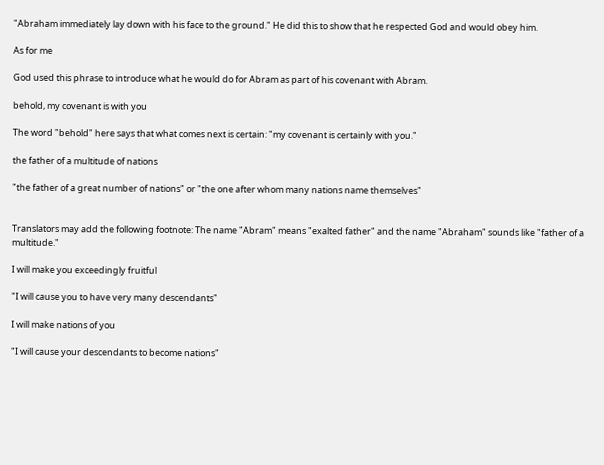"Abraham immediately lay down with his face to the ground." He did this to show that he respected God and would obey him.

As for me

God used this phrase to introduce what he would do for Abram as part of his covenant with Abram.

behold, my covenant is with you

The word "behold" here says that what comes next is certain: "my covenant is certainly with you."

the father of a multitude of nations

"the father of a great number of nations" or "the one after whom many nations name themselves"


Translators may add the following footnote: The name "Abram" means "exalted father" and the name "Abraham" sounds like "father of a multitude."

I will make you exceedingly fruitful

"I will cause you to have very many descendants"

I will make nations of you

"I will cause your descendants to become nations"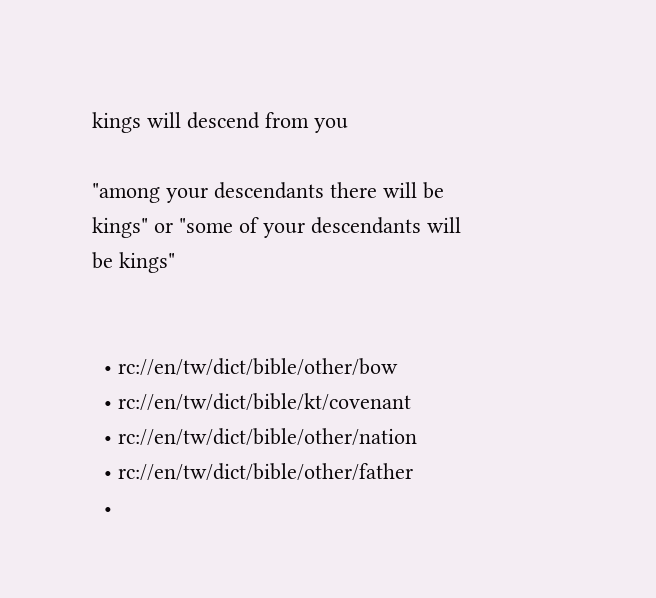kings will descend from you

"among your descendants there will be kings" or "some of your descendants will be kings"


  • rc://en/tw/dict/bible/other/bow
  • rc://en/tw/dict/bible/kt/covenant
  • rc://en/tw/dict/bible/other/nation
  • rc://en/tw/dict/bible/other/father
  •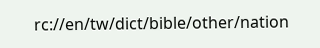rc://en/tw/dict/bible/other/nation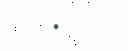•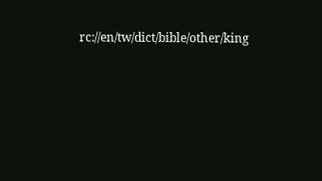rc://en/tw/dict/bible/other/king